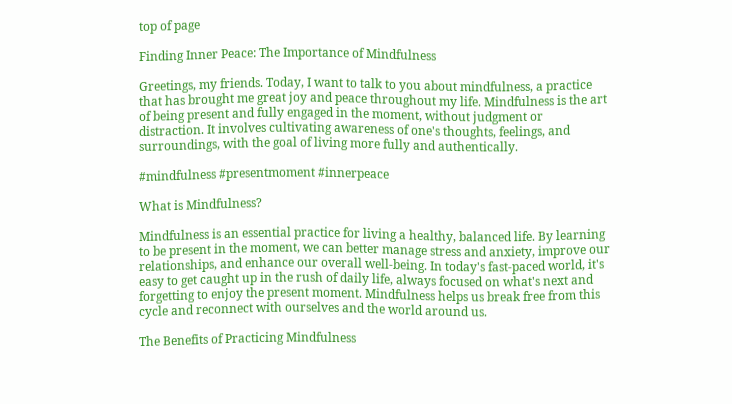top of page

Finding Inner Peace: The Importance of Mindfulness

Greetings, my friends. Today, I want to talk to you about mindfulness, a practice that has brought me great joy and peace throughout my life. Mindfulness is the art of being present and fully engaged in the moment, without judgment or distraction. It involves cultivating awareness of one's thoughts, feelings, and surroundings, with the goal of living more fully and authentically.

#mindfulness #presentmoment #innerpeace

What is Mindfulness?

Mindfulness is an essential practice for living a healthy, balanced life. By learning to be present in the moment, we can better manage stress and anxiety, improve our relationships, and enhance our overall well-being. In today's fast-paced world, it's easy to get caught up in the rush of daily life, always focused on what's next and forgetting to enjoy the present moment. Mindfulness helps us break free from this cycle and reconnect with ourselves and the world around us.

The Benefits of Practicing Mindfulness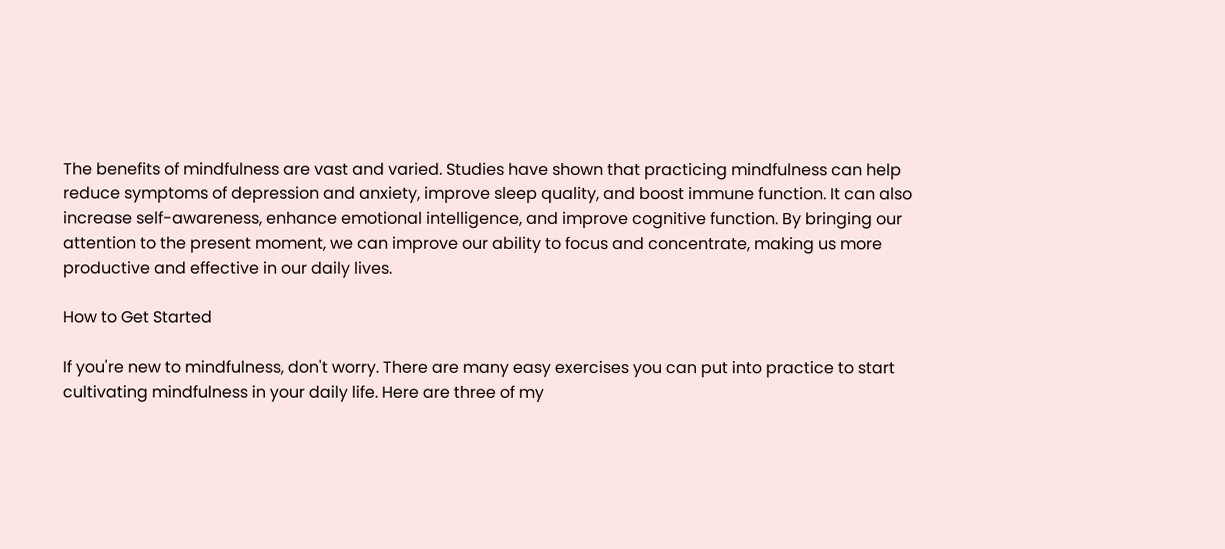The benefits of mindfulness are vast and varied. Studies have shown that practicing mindfulness can help reduce symptoms of depression and anxiety, improve sleep quality, and boost immune function. It can also increase self-awareness, enhance emotional intelligence, and improve cognitive function. By bringing our attention to the present moment, we can improve our ability to focus and concentrate, making us more productive and effective in our daily lives.

How to Get Started

If you're new to mindfulness, don't worry. There are many easy exercises you can put into practice to start cultivating mindfulness in your daily life. Here are three of my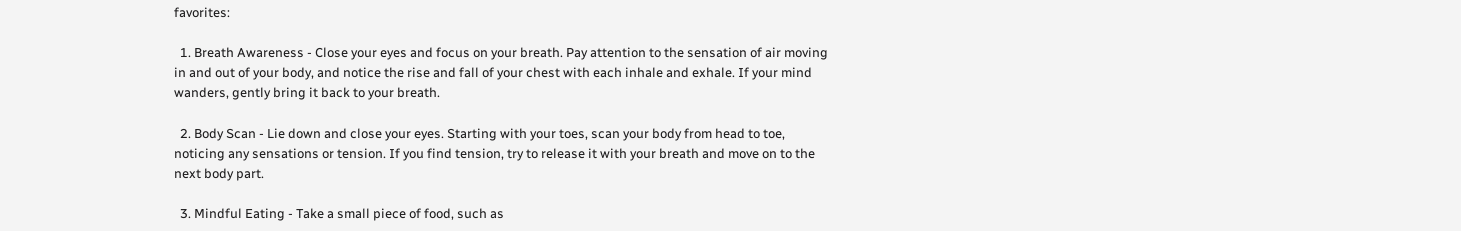favorites:

  1. Breath Awareness - Close your eyes and focus on your breath. Pay attention to the sensation of air moving in and out of your body, and notice the rise and fall of your chest with each inhale and exhale. If your mind wanders, gently bring it back to your breath.

  2. Body Scan - Lie down and close your eyes. Starting with your toes, scan your body from head to toe, noticing any sensations or tension. If you find tension, try to release it with your breath and move on to the next body part.

  3. Mindful Eating - Take a small piece of food, such as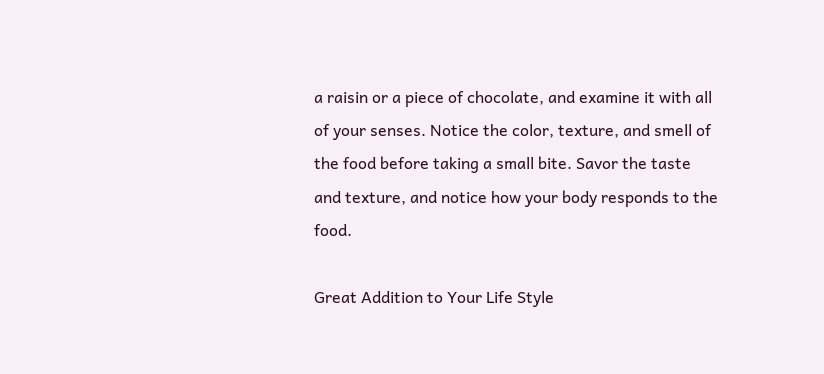a raisin or a piece of chocolate, and examine it with all of your senses. Notice the color, texture, and smell of the food before taking a small bite. Savor the taste and texture, and notice how your body responds to the food.

Great Addition to Your Life Style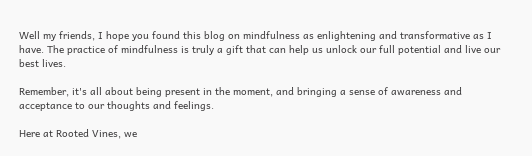Well my friends, I hope you found this blog on mindfulness as enlightening and transformative as I have. The practice of mindfulness is truly a gift that can help us unlock our full potential and live our best lives.

Remember, it's all about being present in the moment, and bringing a sense of awareness and acceptance to our thoughts and feelings.

Here at Rooted Vines, we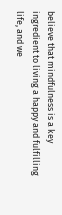believe that mindfulness is a key ingredient to living a happy and fulfilling life, and we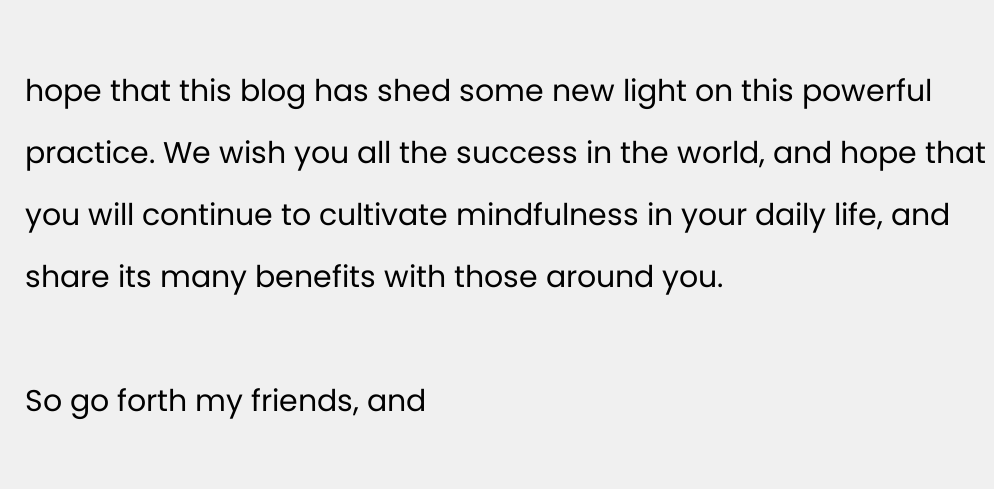hope that this blog has shed some new light on this powerful practice. We wish you all the success in the world, and hope that you will continue to cultivate mindfulness in your daily life, and share its many benefits with those around you.

So go forth my friends, and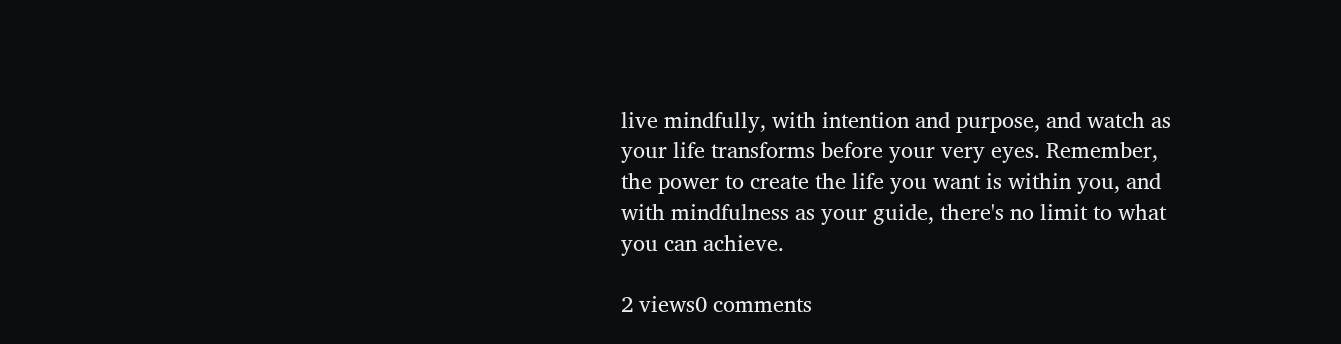live mindfully, with intention and purpose, and watch as your life transforms before your very eyes. Remember, the power to create the life you want is within you, and with mindfulness as your guide, there's no limit to what you can achieve.

2 views0 comments